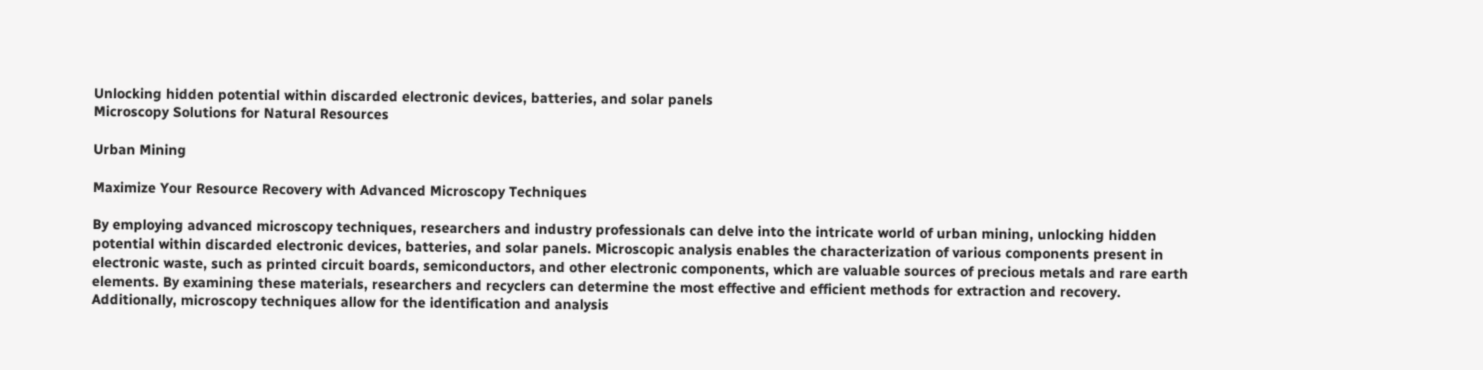Unlocking hidden potential within discarded electronic devices, batteries, and solar panels
Microscopy Solutions for Natural Resources

Urban Mining

Maximize Your Resource Recovery with Advanced Microscopy Techniques

By employing advanced microscopy techniques, researchers and industry professionals can delve into the intricate world of urban mining, unlocking hidden potential within discarded electronic devices, batteries, and solar panels. Microscopic analysis enables the characterization of various components present in electronic waste, such as printed circuit boards, semiconductors, and other electronic components, which are valuable sources of precious metals and rare earth elements. By examining these materials, researchers and recyclers can determine the most effective and efficient methods for extraction and recovery. Additionally, microscopy techniques allow for the identification and analysis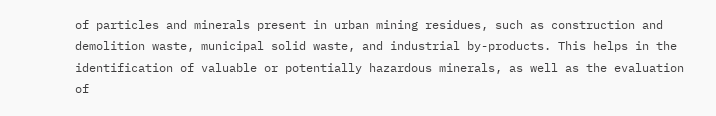of particles and minerals present in urban mining residues, such as construction and demolition waste, municipal solid waste, and industrial by-products. This helps in the identification of valuable or potentially hazardous minerals, as well as the evaluation of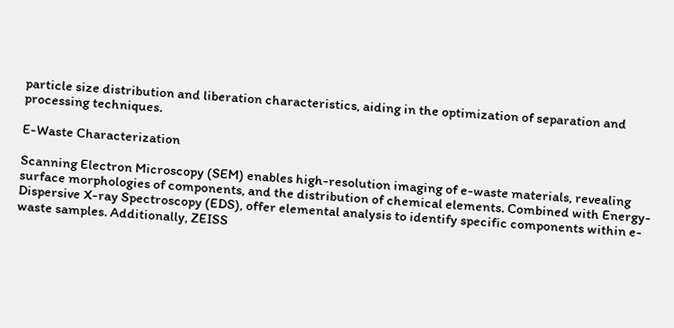particle size distribution and liberation characteristics, aiding in the optimization of separation and processing techniques.

E-Waste Characterization

Scanning Electron Microscopy (SEM) enables high-resolution imaging of e-waste materials, revealing surface morphologies of components, and the distribution of chemical elements. Combined with Energy-Dispersive X-ray Spectroscopy (EDS), offer elemental analysis to identify specific components within e-waste samples. Additionally, ZEISS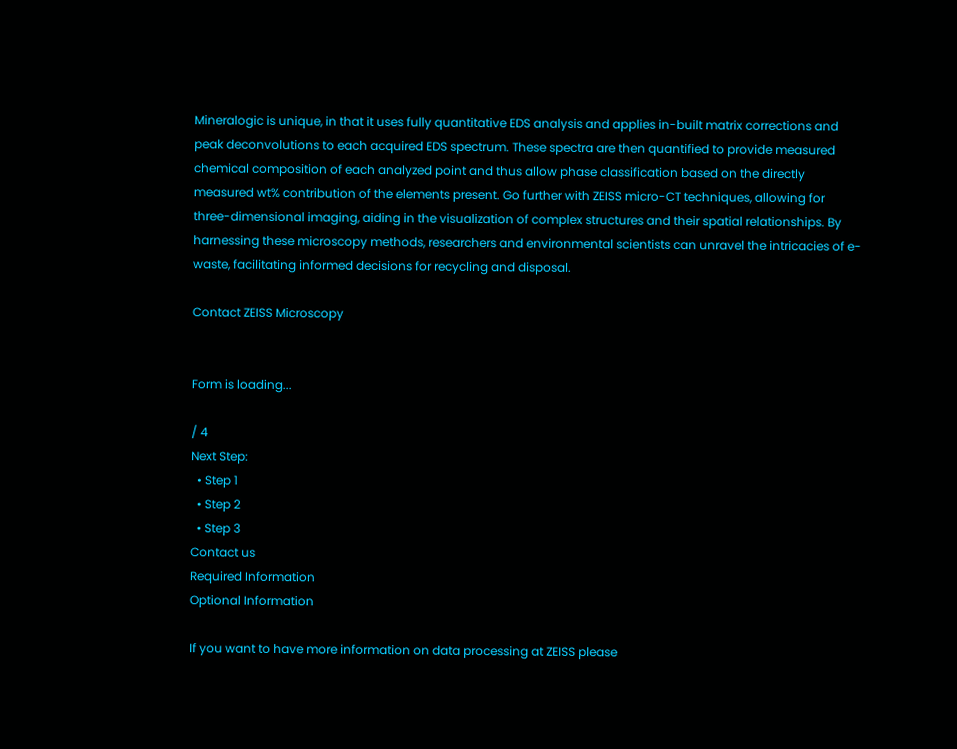Mineralogic is unique, in that it uses fully quantitative EDS analysis and applies in-built matrix corrections and peak deconvolutions to each acquired EDS spectrum. These spectra are then quantified to provide measured chemical composition of each analyzed point and thus allow phase classification based on the directly measured wt% contribution of the elements present. Go further with ZEISS micro-CT techniques, allowing for three-dimensional imaging, aiding in the visualization of complex structures and their spatial relationships. By harnessing these microscopy methods, researchers and environmental scientists can unravel the intricacies of e-waste, facilitating informed decisions for recycling and disposal.

Contact ZEISS Microscopy


Form is loading...

/ 4
Next Step:
  • Step 1
  • Step 2
  • Step 3
Contact us
Required Information
Optional Information

If you want to have more information on data processing at ZEISS please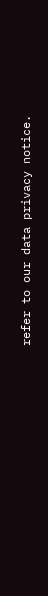refer to our data privacy notice.